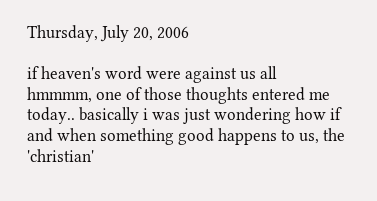Thursday, July 20, 2006

if heaven's word were against us all
hmmmm, one of those thoughts entered me today.. basically i was just wondering how if and when something good happens to us, the 'christian'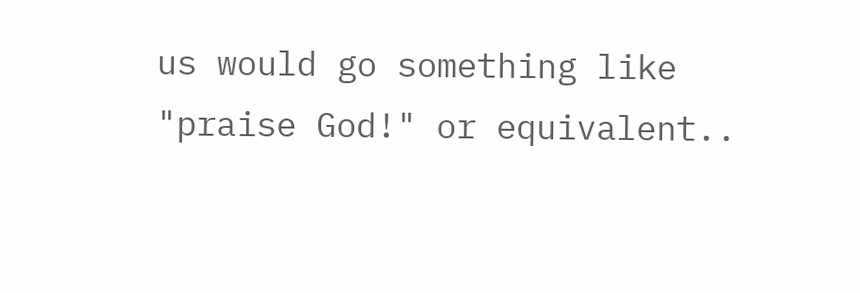us would go something like "praise God!" or equivalent..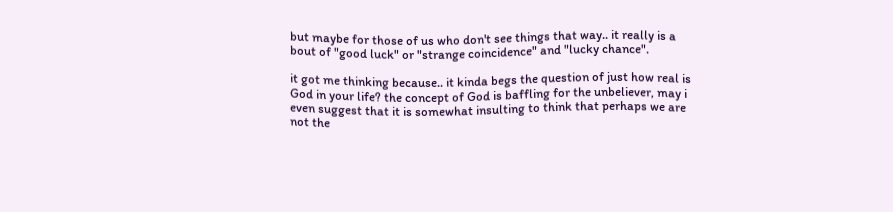but maybe for those of us who don't see things that way.. it really is a bout of "good luck" or "strange coincidence" and "lucky chance".

it got me thinking because.. it kinda begs the question of just how real is God in your life? the concept of God is baffling for the unbeliever, may i even suggest that it is somewhat insulting to think that perhaps we are not the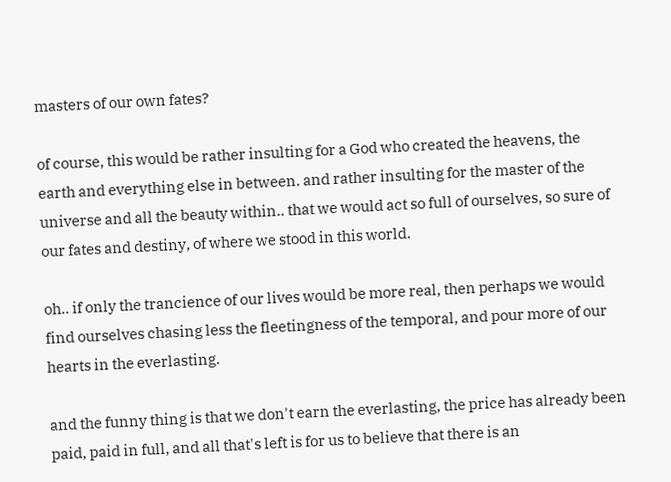masters of our own fates?

of course, this would be rather insulting for a God who created the heavens, the earth and everything else in between. and rather insulting for the master of the universe and all the beauty within.. that we would act so full of ourselves, so sure of our fates and destiny, of where we stood in this world.

oh.. if only the trancience of our lives would be more real, then perhaps we would find ourselves chasing less the fleetingness of the temporal, and pour more of our hearts in the everlasting.

and the funny thing is that we don't earn the everlasting, the price has already been paid, paid in full, and all that's left is for us to believe that there is an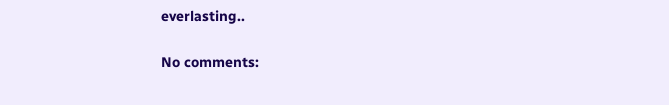everlasting..

No comments: